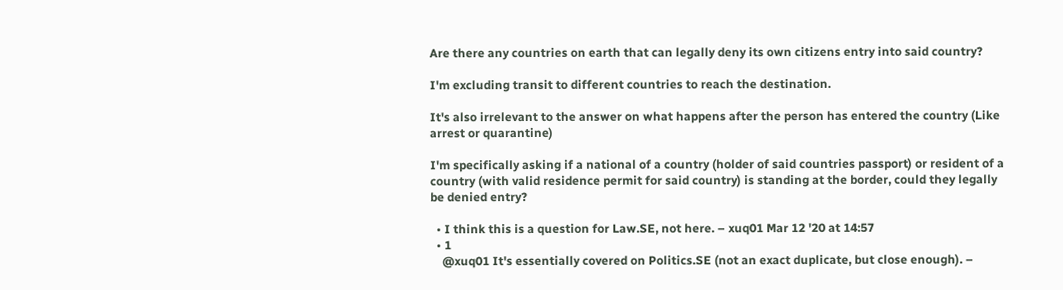Are there any countries on earth that can legally deny its own citizens entry into said country?

I'm excluding transit to different countries to reach the destination.

It's also irrelevant to the answer on what happens after the person has entered the country (Like arrest or quarantine)

I'm specifically asking if a national of a country (holder of said countries passport) or resident of a country (with valid residence permit for said country) is standing at the border, could they legally be denied entry?

  • I think this is a question for Law.SE, not here. – xuq01 Mar 12 '20 at 14:57
  • 1
    @xuq01 It's essentially covered on Politics.SE (not an exact duplicate, but close enough). –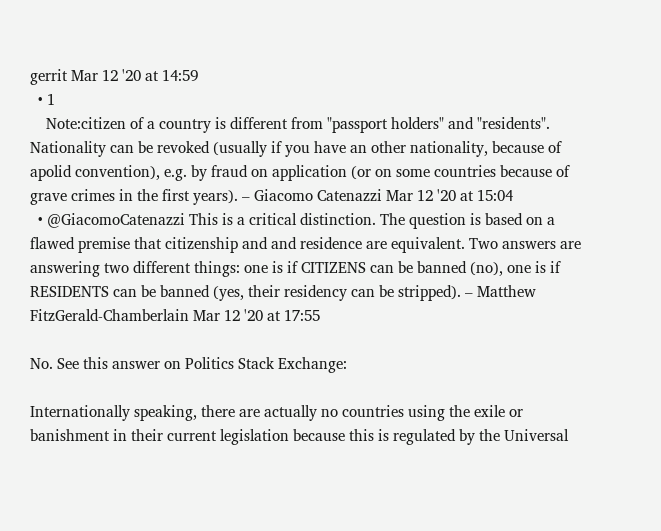gerrit Mar 12 '20 at 14:59
  • 1
    Note:citizen of a country is different from "passport holders" and "residents". Nationality can be revoked (usually if you have an other nationality, because of apolid convention), e.g. by fraud on application (or on some countries because of grave crimes in the first years). – Giacomo Catenazzi Mar 12 '20 at 15:04
  • @GiacomoCatenazzi This is a critical distinction. The question is based on a flawed premise that citizenship and and residence are equivalent. Two answers are answering two different things: one is if CITIZENS can be banned (no), one is if RESIDENTS can be banned (yes, their residency can be stripped). – Matthew FitzGerald-Chamberlain Mar 12 '20 at 17:55

No. See this answer on Politics Stack Exchange:

Internationally speaking, there are actually no countries using the exile or banishment in their current legislation because this is regulated by the Universal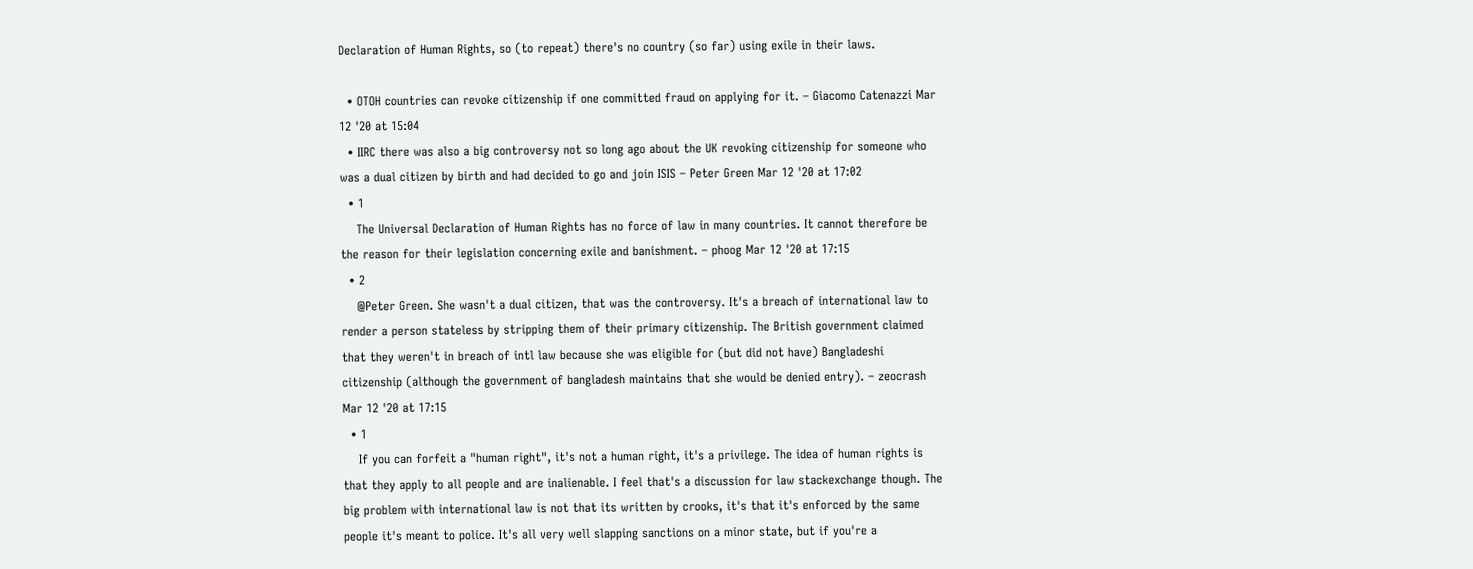Declaration of Human Rights, so (to repeat) there's no country (so far) using exile in their laws.

  • OTOH countries can revoke citizenship if one committed fraud on applying for it. – Giacomo Catenazzi Mar 12 '20 at 15:04
  • IIRC there was also a big controversy not so long ago about the UK revoking citizenship for someone who was a dual citizen by birth and had decided to go and join ISIS – Peter Green Mar 12 '20 at 17:02
  • 1
    The Universal Declaration of Human Rights has no force of law in many countries. It cannot therefore be the reason for their legislation concerning exile and banishment. – phoog Mar 12 '20 at 17:15
  • 2
    @Peter Green. She wasn't a dual citizen, that was the controversy. It's a breach of international law to render a person stateless by stripping them of their primary citizenship. The British government claimed that they weren't in breach of intl law because she was eligible for (but did not have) Bangladeshi citizenship (although the government of bangladesh maintains that she would be denied entry). – zeocrash Mar 12 '20 at 17:15
  • 1
    If you can forfeit a "human right", it's not a human right, it's a privilege. The idea of human rights is that they apply to all people and are inalienable. I feel that's a discussion for law stackexchange though. The big problem with international law is not that its written by crooks, it's that it's enforced by the same people it's meant to police. It's all very well slapping sanctions on a minor state, but if you're a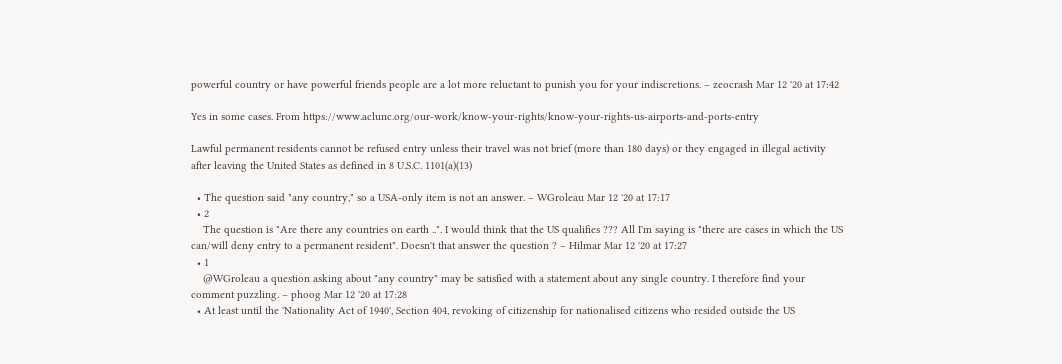powerful country or have powerful friends people are a lot more reluctant to punish you for your indiscretions. – zeocrash Mar 12 '20 at 17:42

Yes in some cases. From https://www.aclunc.org/our-work/know-your-rights/know-your-rights-us-airports-and-ports-entry

Lawful permanent residents cannot be refused entry unless their travel was not brief (more than 180 days) or they engaged in illegal activity after leaving the United States as defined in 8 U.S.C. 1101(a)(13)

  • The question said "any country," so a USA-only item is not an answer. – WGroleau Mar 12 '20 at 17:17
  • 2
    The question is "Are there any countries on earth ..". I would think that the US qualifies ??? All I'm saying is "there are cases in which the US can/will deny entry to a permanent resident". Doesn't that answer the question ? – Hilmar Mar 12 '20 at 17:27
  • 1
    @WGroleau a question asking about "any country" may be satisfied with a statement about any single country. I therefore find your comment puzzling. – phoog Mar 12 '20 at 17:28
  • At least until the 'Nationality Act of 1940', Section 404, revoking of citizenship for nationalised citizens who resided outside the US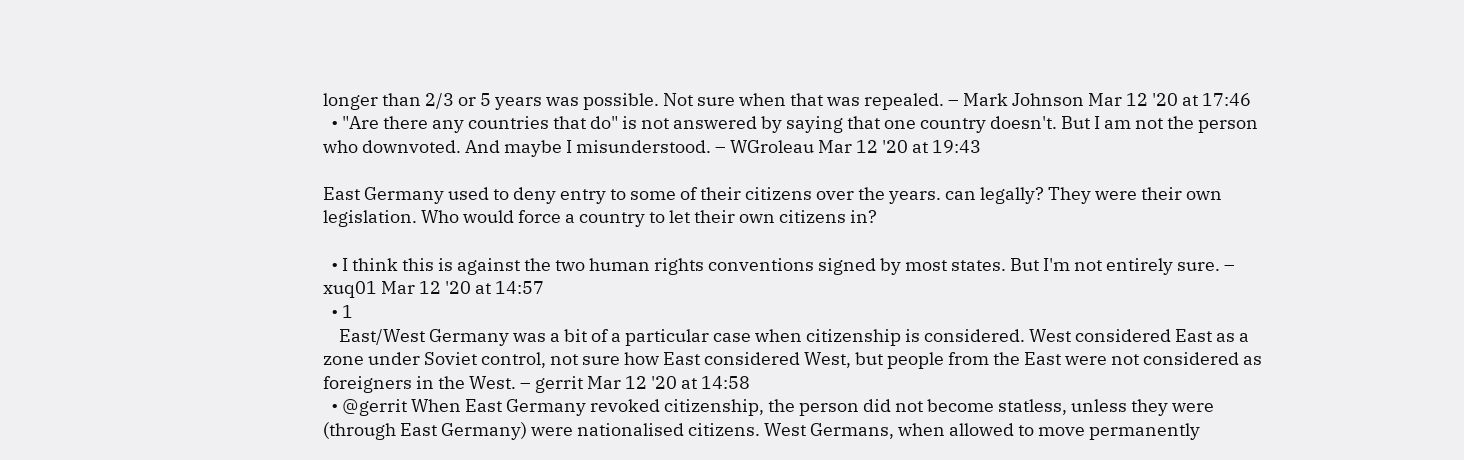longer than 2/3 or 5 years was possible. Not sure when that was repealed. – Mark Johnson Mar 12 '20 at 17:46
  • "Are there any countries that do" is not answered by saying that one country doesn't. But I am not the person who downvoted. And maybe I misunderstood. – WGroleau Mar 12 '20 at 19:43

East Germany used to deny entry to some of their citizens over the years. can legally? They were their own legislation. Who would force a country to let their own citizens in?

  • I think this is against the two human rights conventions signed by most states. But I'm not entirely sure. – xuq01 Mar 12 '20 at 14:57
  • 1
    East/West Germany was a bit of a particular case when citizenship is considered. West considered East as a zone under Soviet control, not sure how East considered West, but people from the East were not considered as foreigners in the West. – gerrit Mar 12 '20 at 14:58
  • @gerrit When East Germany revoked citizenship, the person did not become statless, unless they were (through East Germany) were nationalised citizens. West Germans, when allowed to move permanently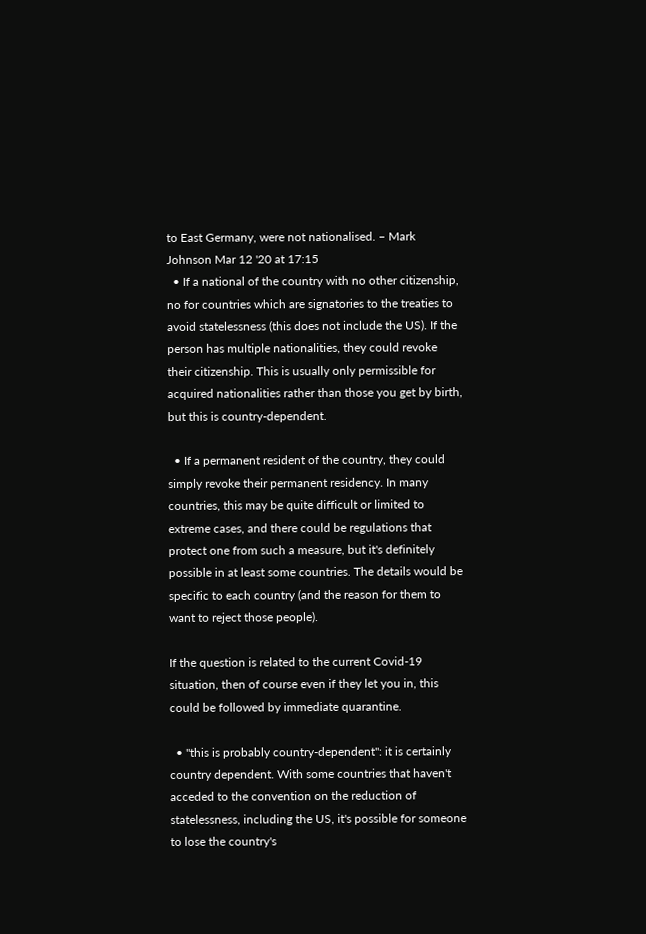to East Germany, were not nationalised. – Mark Johnson Mar 12 '20 at 17:15
  • If a national of the country with no other citizenship, no for countries which are signatories to the treaties to avoid statelessness (this does not include the US). If the person has multiple nationalities, they could revoke their citizenship. This is usually only permissible for acquired nationalities rather than those you get by birth, but this is country-dependent.

  • If a permanent resident of the country, they could simply revoke their permanent residency. In many countries, this may be quite difficult or limited to extreme cases, and there could be regulations that protect one from such a measure, but it's definitely possible in at least some countries. The details would be specific to each country (and the reason for them to want to reject those people).

If the question is related to the current Covid-19 situation, then of course even if they let you in, this could be followed by immediate quarantine.

  • "this is probably country-dependent": it is certainly country dependent. With some countries that haven't acceded to the convention on the reduction of statelessness, including the US, it's possible for someone to lose the country's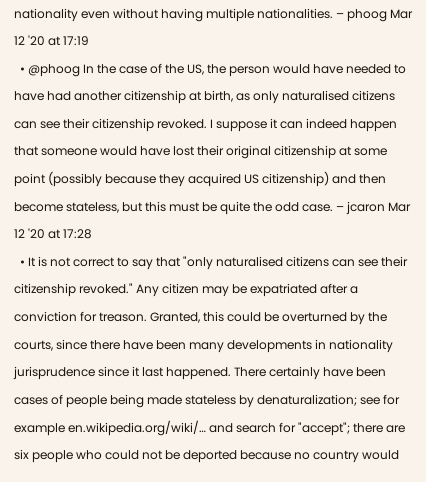nationality even without having multiple nationalities. – phoog Mar 12 '20 at 17:19
  • @phoog In the case of the US, the person would have needed to have had another citizenship at birth, as only naturalised citizens can see their citizenship revoked. I suppose it can indeed happen that someone would have lost their original citizenship at some point (possibly because they acquired US citizenship) and then become stateless, but this must be quite the odd case. – jcaron Mar 12 '20 at 17:28
  • It is not correct to say that "only naturalised citizens can see their citizenship revoked." Any citizen may be expatriated after a conviction for treason. Granted, this could be overturned by the courts, since there have been many developments in nationality jurisprudence since it last happened. There certainly have been cases of people being made stateless by denaturalization; see for example en.wikipedia.org/wiki/… and search for "accept"; there are six people who could not be deported because no country would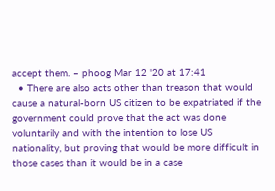accept them. – phoog Mar 12 '20 at 17:41
  • There are also acts other than treason that would cause a natural-born US citizen to be expatriated if the government could prove that the act was done voluntarily and with the intention to lose US nationality, but proving that would be more difficult in those cases than it would be in a case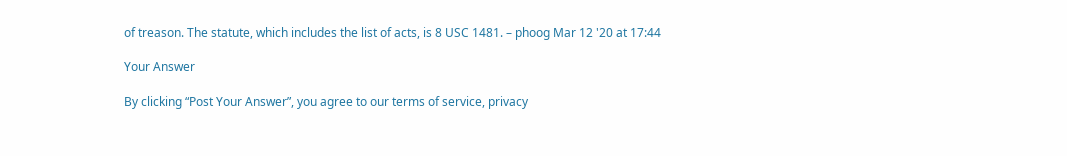of treason. The statute, which includes the list of acts, is 8 USC 1481. – phoog Mar 12 '20 at 17:44

Your Answer

By clicking “Post Your Answer”, you agree to our terms of service, privacy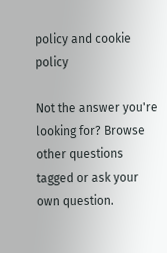policy and cookie policy

Not the answer you're looking for? Browse other questions tagged or ask your own question.